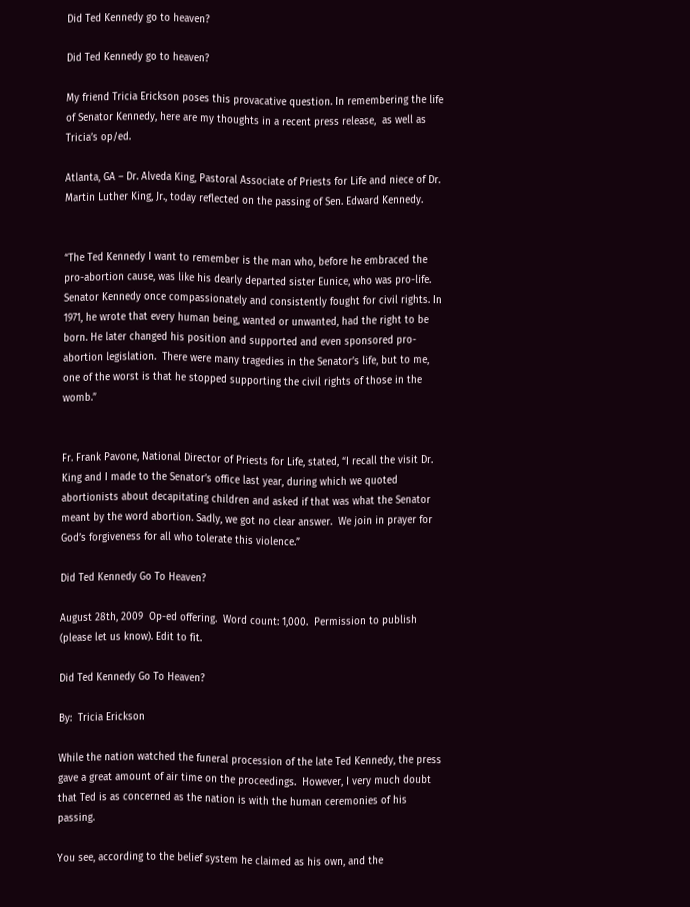Did Ted Kennedy go to heaven?

Did Ted Kennedy go to heaven?

My friend Tricia Erickson poses this provacative question. In remembering the life of Senator Kennedy, here are my thoughts in a recent press release,  as well as Tricia’s op/ed.

Atlanta, GA – Dr. Alveda King, Pastoral Associate of Priests for Life and niece of Dr. Martin Luther King, Jr., today reflected on the passing of Sen. Edward Kennedy.


“The Ted Kennedy I want to remember is the man who, before he embraced the pro-abortion cause, was like his dearly departed sister Eunice, who was pro-life. Senator Kennedy once compassionately and consistently fought for civil rights. In 1971, he wrote that every human being, wanted or unwanted, had the right to be born. He later changed his position and supported and even sponsored pro-abortion legislation.  There were many tragedies in the Senator’s life, but to me, one of the worst is that he stopped supporting the civil rights of those in the womb.”


Fr. Frank Pavone, National Director of Priests for Life, stated, “I recall the visit Dr. King and I made to the Senator’s office last year, during which we quoted abortionists about decapitating children and asked if that was what the Senator meant by the word abortion. Sadly, we got no clear answer.  We join in prayer for God’s forgiveness for all who tolerate this violence.”

Did Ted Kennedy Go To Heaven?

August 28th, 2009  Op-ed offering.  Word count: 1,000.  Permission to publish (please let us know). Edit to fit.

Did Ted Kennedy Go To Heaven?

By:  Tricia Erickson

While the nation watched the funeral procession of the late Ted Kennedy, the press gave a great amount of air time on the proceedings.  However, I very much doubt that Ted is as concerned as the nation is with the human ceremonies of his passing.

You see, according to the belief system he claimed as his own, and the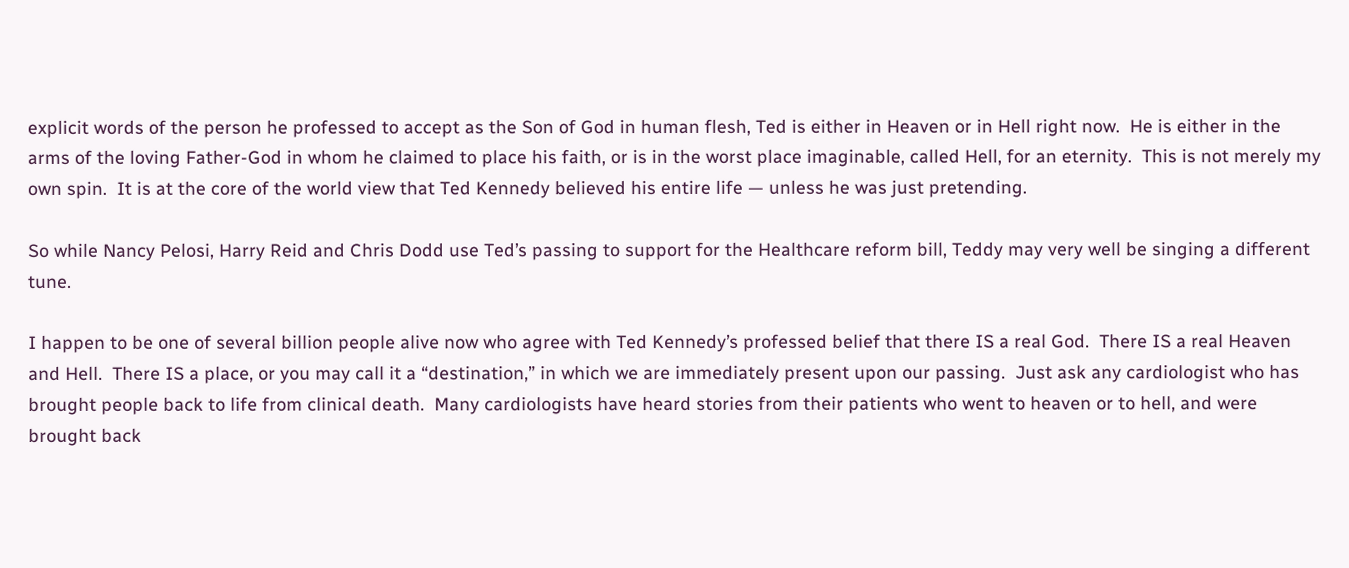explicit words of the person he professed to accept as the Son of God in human flesh, Ted is either in Heaven or in Hell right now.  He is either in the arms of the loving Father-God in whom he claimed to place his faith, or is in the worst place imaginable, called Hell, for an eternity.  This is not merely my own spin.  It is at the core of the world view that Ted Kennedy believed his entire life — unless he was just pretending.

So while Nancy Pelosi, Harry Reid and Chris Dodd use Ted’s passing to support for the Healthcare reform bill, Teddy may very well be singing a different tune.

I happen to be one of several billion people alive now who agree with Ted Kennedy’s professed belief that there IS a real God.  There IS a real Heaven and Hell.  There IS a place, or you may call it a “destination,” in which we are immediately present upon our passing.  Just ask any cardiologist who has brought people back to life from clinical death.  Many cardiologists have heard stories from their patients who went to heaven or to hell, and were brought back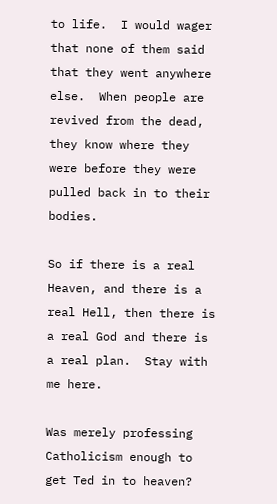to life.  I would wager that none of them said that they went anywhere else.  When people are revived from the dead, they know where they were before they were pulled back in to their bodies.

So if there is a real Heaven, and there is a real Hell, then there is a real God and there is a real plan.  Stay with me here.

Was merely professing Catholicism enough to get Ted in to heaven?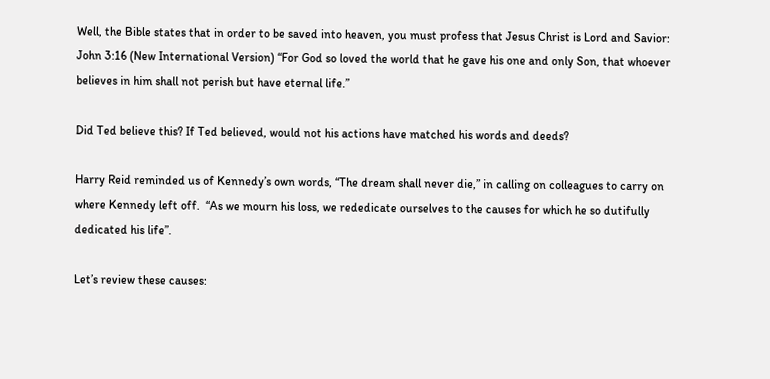Well, the Bible states that in order to be saved into heaven, you must profess that Jesus Christ is Lord and Savior: John 3:16 (New International Version) “For God so loved the world that he gave his one and only Son, that whoever believes in him shall not perish but have eternal life.”

Did Ted believe this? If Ted believed, would not his actions have matched his words and deeds?

Harry Reid reminded us of Kennedy’s own words, “The dream shall never die,” in calling on colleagues to carry on where Kennedy left off.  “As we mourn his loss, we rededicate ourselves to the causes for which he so dutifully dedicated his life”.

Let’s review these causes: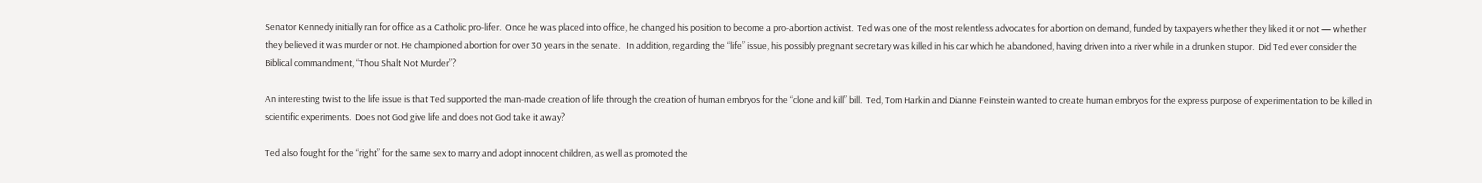Senator Kennedy initially ran for office as a Catholic pro-lifer.  Once he was placed into office, he changed his position to become a pro-abortion activist.  Ted was one of the most relentless advocates for abortion on demand, funded by taxpayers whether they liked it or not — whether they believed it was murder or not. He championed abortion for over 30 years in the senate.   In addition, regarding the “life” issue, his possibly pregnant secretary was killed in his car which he abandoned, having driven into a river while in a drunken stupor.  Did Ted ever consider the Biblical commandment, “Thou Shalt Not Murder”?

An interesting twist to the life issue is that Ted supported the man-made creation of life through the creation of human embryos for the “clone and kill” bill.  Ted, Tom Harkin and Dianne Feinstein wanted to create human embryos for the express purpose of experimentation to be killed in scientific experiments.  Does not God give life and does not God take it away?

Ted also fought for the “right” for the same sex to marry and adopt innocent children, as well as promoted the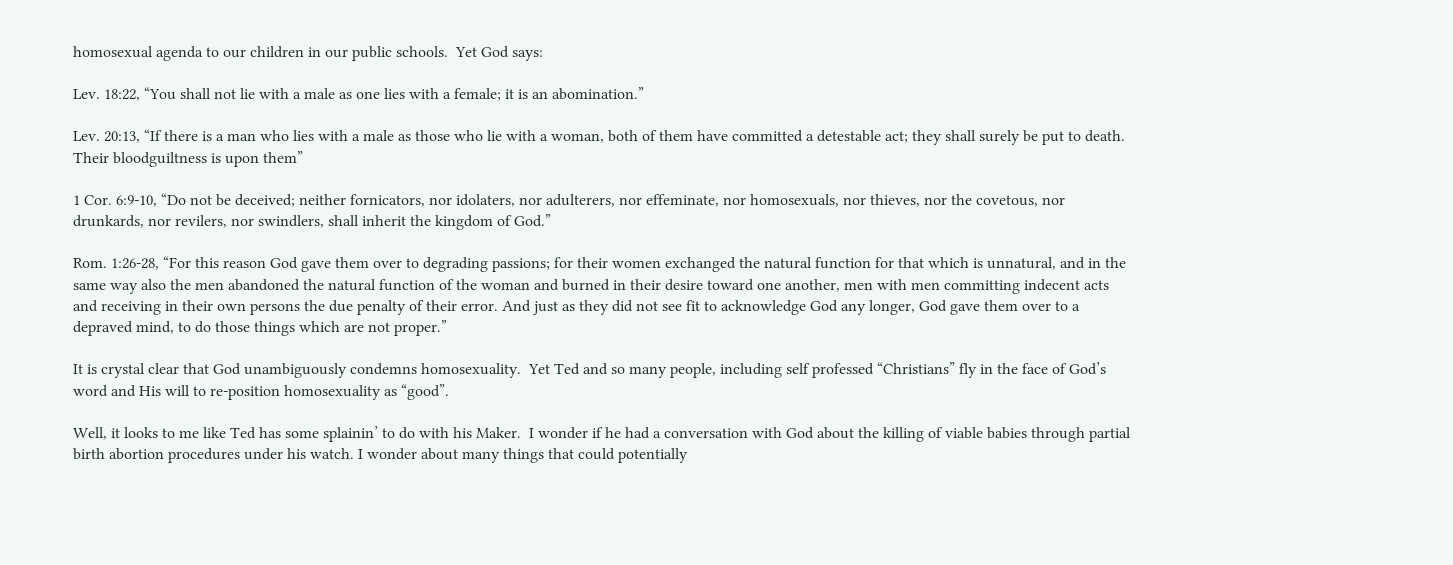homosexual agenda to our children in our public schools.  Yet God says:

Lev. 18:22, “You shall not lie with a male as one lies with a female; it is an abomination.”

Lev. 20:13, “If there is a man who lies with a male as those who lie with a woman, both of them have committed a detestable act; they shall surely be put to death. Their bloodguiltness is upon them”

1 Cor. 6:9-10, “Do not be deceived; neither fornicators, nor idolaters, nor adulterers, nor effeminate, nor homosexuals, nor thieves, nor the covetous, nor drunkards, nor revilers, nor swindlers, shall inherit the kingdom of God.”

Rom. 1:26-28, “For this reason God gave them over to degrading passions; for their women exchanged the natural function for that which is unnatural, and in the same way also the men abandoned the natural function of the woman and burned in their desire toward one another, men with men committing indecent acts and receiving in their own persons the due penalty of their error. And just as they did not see fit to acknowledge God any longer, God gave them over to a depraved mind, to do those things which are not proper.”

It is crystal clear that God unambiguously condemns homosexuality.  Yet Ted and so many people, including self professed “Christians” fly in the face of God’s word and His will to re-position homosexuality as “good”.

Well, it looks to me like Ted has some splainin’ to do with his Maker.  I wonder if he had a conversation with God about the killing of viable babies through partial birth abortion procedures under his watch. I wonder about many things that could potentially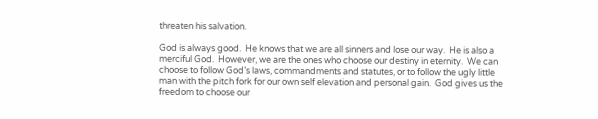threaten his salvation.

God is always good.  He knows that we are all sinners and lose our way.  He is also a merciful God.  However, we are the ones who choose our destiny in eternity.  We can choose to follow God’s laws, commandments and statutes, or to follow the ugly little man with the pitch fork for our own self elevation and personal gain.  God gives us the freedom to choose our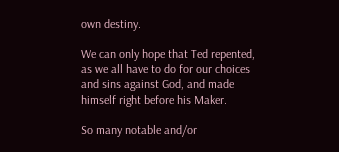own destiny.

We can only hope that Ted repented, as we all have to do for our choices and sins against God, and made himself right before his Maker.

So many notable and/or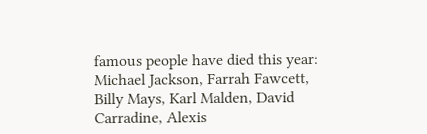famous people have died this year: Michael Jackson, Farrah Fawcett, Billy Mays, Karl Malden, David Carradine, Alexis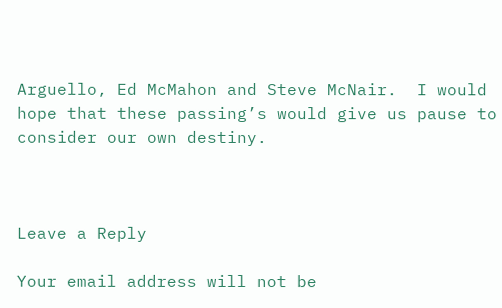Arguello, Ed McMahon and Steve McNair.  I would hope that these passing’s would give us pause to consider our own destiny.



Leave a Reply

Your email address will not be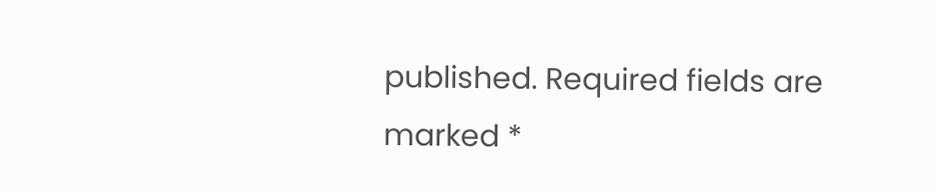published. Required fields are marked *